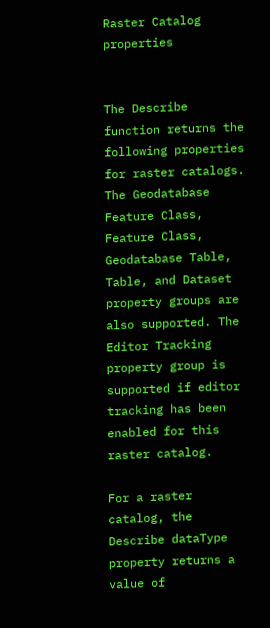Raster Catalog properties


The Describe function returns the following properties for raster catalogs. The Geodatabase Feature Class, Feature Class, Geodatabase Table, Table, and Dataset property groups are also supported. The Editor Tracking property group is supported if editor tracking has been enabled for this raster catalog.

For a raster catalog, the Describe dataType property returns a value of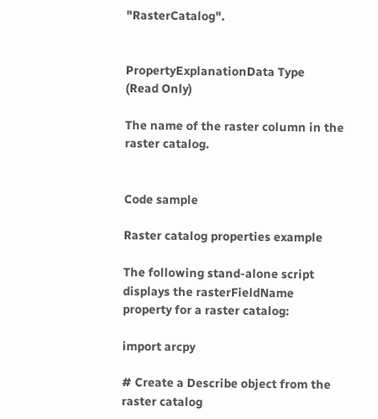"RasterCatalog".


PropertyExplanationData Type
(Read Only)

The name of the raster column in the raster catalog.


Code sample

Raster catalog properties example

The following stand-alone script displays the rasterFieldName property for a raster catalog:

import arcpy

# Create a Describe object from the raster catalog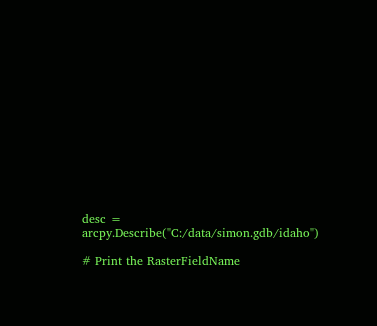desc = arcpy.Describe("C:/data/simon.gdb/idaho")

# Print the RasterFieldName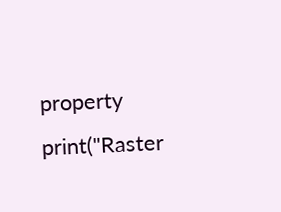property
print("Raster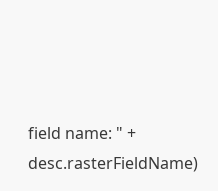field name: " + desc.rasterFieldName)